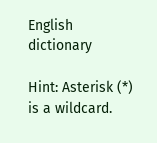English dictionary

Hint: Asterisk (*) is a wildcard.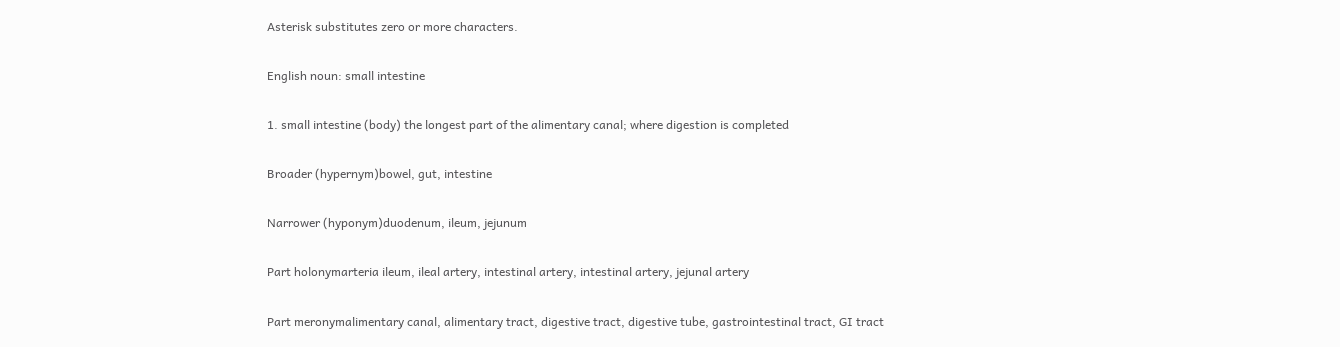Asterisk substitutes zero or more characters.

English noun: small intestine

1. small intestine (body) the longest part of the alimentary canal; where digestion is completed

Broader (hypernym)bowel, gut, intestine

Narrower (hyponym)duodenum, ileum, jejunum

Part holonymarteria ileum, ileal artery, intestinal artery, intestinal artery, jejunal artery

Part meronymalimentary canal, alimentary tract, digestive tract, digestive tube, gastrointestinal tract, GI tract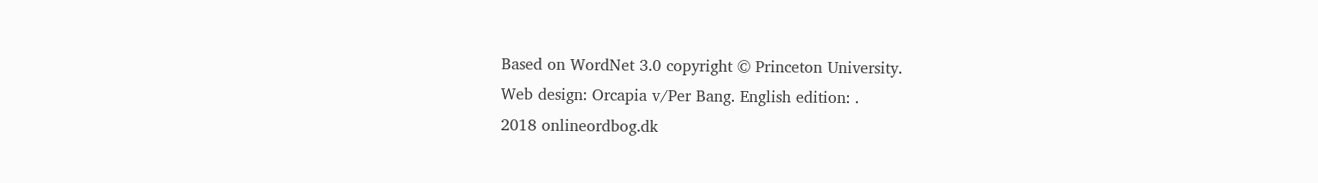Based on WordNet 3.0 copyright © Princeton University.
Web design: Orcapia v/Per Bang. English edition: .
2018 onlineordbog.dk